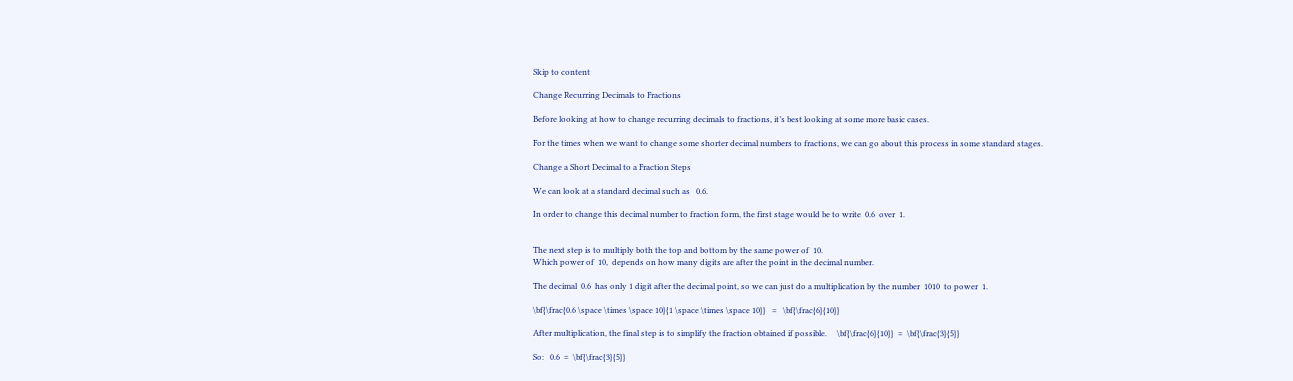Skip to content

Change Recurring Decimals to Fractions

Before looking at how to change recurring decimals to fractions, it’s best looking at some more basic cases.

For the times when we want to change some shorter decimal numbers to fractions, we can go about this process in some standard stages.

Change a Short Decimal to a Fraction Steps

We can look at a standard decimal such as   0.6.

In order to change this decimal number to fraction form, the first stage would be to write  0.6  over  1.


The next step is to multiply both the top and bottom by the same power of  10.
Which power of  10,  depends on how many digits are after the point in the decimal number.

The decimal  0.6  has only 1 digit after the decimal point, so we can just do a multiplication by the number  1010  to power  1.

\bf{\frac{0.6 \space \times \space 10}{1 \space \times \space 10}}   =   \bf{\frac{6}{10}}

After multiplication, the final step is to simplify the fraction obtained if possible.     \bf{\frac{6}{10}}  =  \bf{\frac{3}{5}}

So:   0.6  =  \bf{\frac{3}{5}}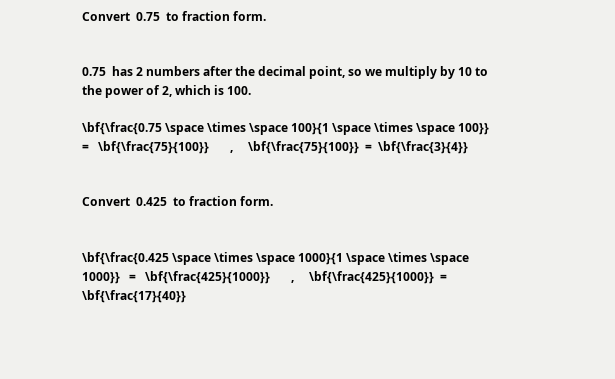Convert  0.75  to fraction form.


0.75  has 2 numbers after the decimal point, so we multiply by 10 to the power of 2, which is 100.

\bf{\frac{0.75 \space \times \space 100}{1 \space \times \space 100}}   =   \bf{\frac{75}{100}}       ,     \bf{\frac{75}{100}}  =  \bf{\frac{3}{4}}


Convert  0.425  to fraction form.


\bf{\frac{0.425 \space \times \space 1000}{1 \space \times \space 1000}}   =   \bf{\frac{425}{1000}}       ,     \bf{\frac{425}{1000}}  =  \bf{\frac{17}{40}}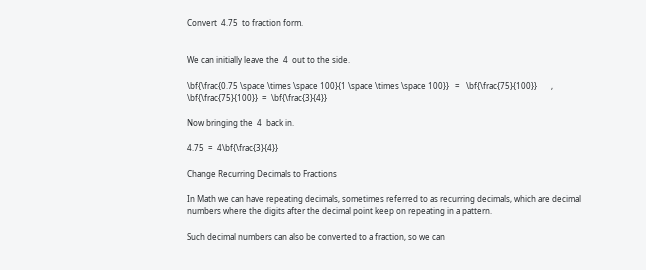Convert  4.75  to fraction form.


We can initially leave the  4  out to the side.

\bf{\frac{0.75 \space \times \space 100}{1 \space \times \space 100}}   =   \bf{\frac{75}{100}}       ,     \bf{\frac{75}{100}}  =  \bf{\frac{3}{4}}

Now bringing the  4  back in.

4.75  =  4\bf{\frac{3}{4}}

Change Recurring Decimals to Fractions

In Math we can have repeating decimals, sometimes referred to as recurring decimals, which are decimal numbers where the digits after the decimal point keep on repeating in a pattern.

Such decimal numbers can also be converted to a fraction, so we can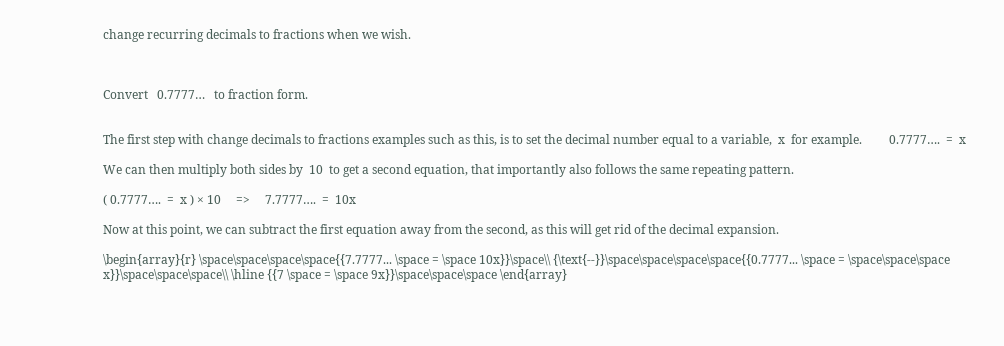change recurring decimals to fractions when we wish.



Convert   0.7777…   to fraction form.


The first step with change decimals to fractions examples such as this, is to set the decimal number equal to a variable,  x  for example.         0.7777….  =  x

We can then multiply both sides by  10  to get a second equation, that importantly also follows the same repeating pattern.

( 0.7777….  =  x ) × 10     =>     7.7777….  =  10x

Now at this point, we can subtract the first equation away from the second, as this will get rid of the decimal expansion.

\begin{array}{r} \space\space\space\space{{7.7777... \space = \space 10x}}\space\\ {\text{--}}\space\space\space\space{{0.7777... \space = \space\space\space x}}\space\space\space\\ \hline {{7 \space = \space 9x}}\space\space\space \end{array}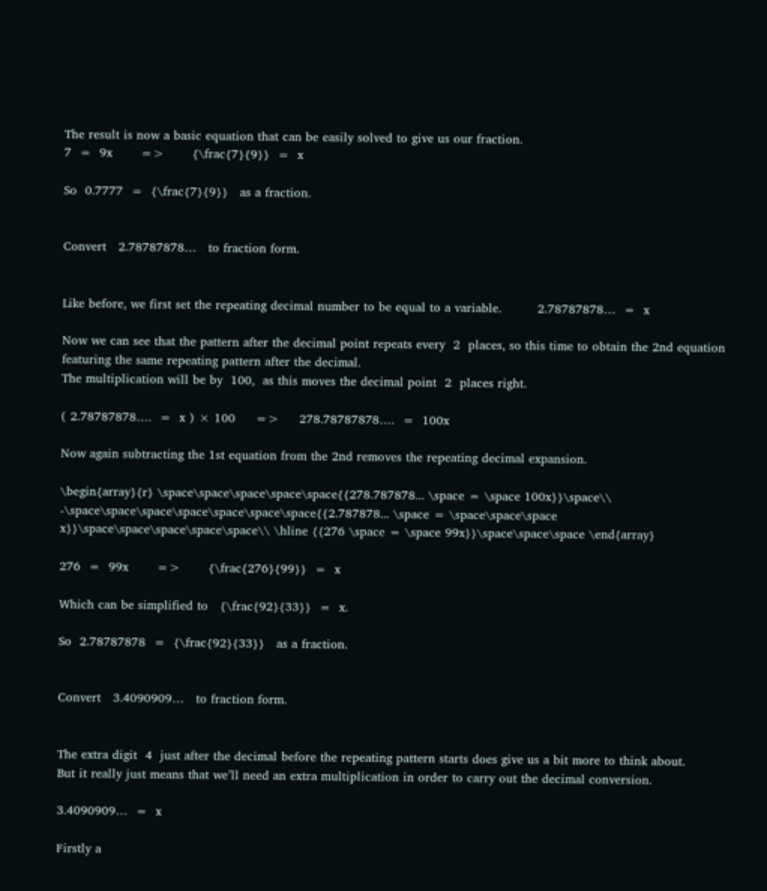The result is now a basic equation that can be easily solved to give us our fraction.
7  =  9x       =>       {\frac{7}{9}}  =  x

So  0.7777  =  {\frac{7}{9}}   as a fraction.


Convert   2.78787878…   to fraction form.


Like before, we first set the repeating decimal number to be equal to a variable.         2.78787878…  =  x

Now we can see that the pattern after the decimal point repeats every  2  places, so this time to obtain the 2nd equation featuring the same repeating pattern after the decimal.
The multiplication will be by  100,  as this moves the decimal point  2  places right.

( 2.78787878….  =  x ) × 100     =>     278.78787878….  =  100x

Now again subtracting the 1st equation from the 2nd removes the repeating decimal expansion.

\begin{array}{r} \space\space\space\space\space{{278.787878... \space = \space 100x}}\space\\ -\space\space\space\space\space\space\space{{2.787878... \space = \space\space\space x}}\space\space\space\space\space\\ \hline {{276 \space = \space 99x}}\space\space\space \end{array}

276  =  99x       =>       {\frac{276}{99}}  =  x

Which can be simplified to   {\frac{92}{33}}  =  x.

So  2.78787878  =  {\frac{92}{33}}   as a fraction.


Convert   3.4090909…   to fraction form.


The extra digit  4  just after the decimal before the repeating pattern starts does give us a bit more to think about.
But it really just means that we’ll need an extra multiplication in order to carry out the decimal conversion.

3.4090909…  =  x

Firstly a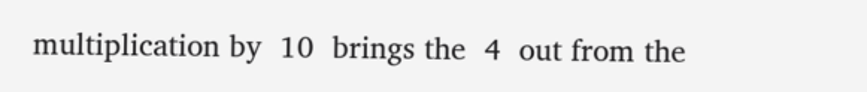multiplication by  10  brings the  4  out from the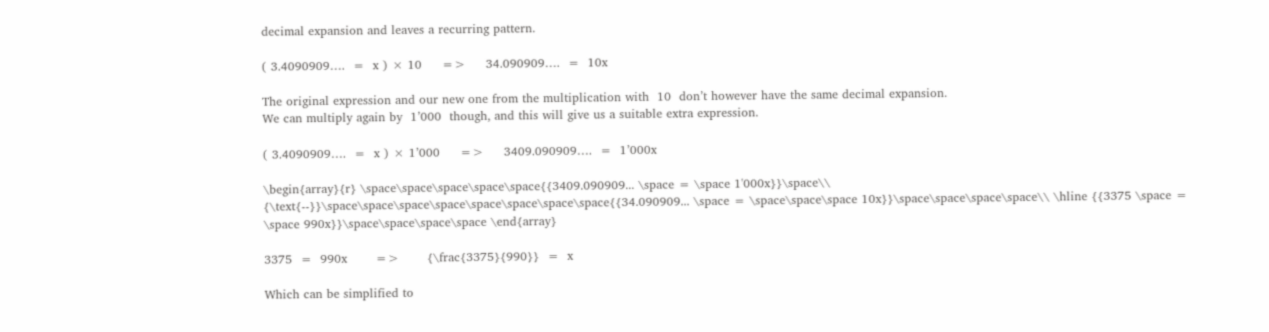decimal expansion and leaves a recurring pattern.

( 3.4090909….  =  x ) × 10     =>     34.090909….  =  10x

The original expression and our new one from the multiplication with  10  don’t however have the same decimal expansion.
We can multiply again by  1’000  though, and this will give us a suitable extra expression.

( 3.4090909….  =  x ) × 1’000     =>     3409.090909….  =  1’000x

\begin{array}{r} \space\space\space\space\space{{3409.090909... \space = \space 1'000x}}\space\\ {\text{--}}\space\space\space\space\space\space\space\space{{34.090909... \space = \space\space\space 10x}}\space\space\space\space\\ \hline {{3375 \space = \space 990x}}\space\space\space\space \end{array}

3375  =  990x       =>       {\frac{3375}{990}}  =  x

Which can be simplified to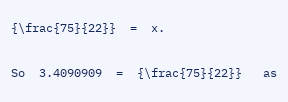{\frac{75}{22}}  =  x.

So  3.4090909  =  {\frac{75}{22}}   as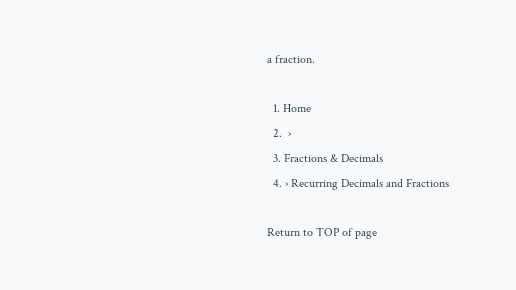a fraction.

  1. Home
  2.  ›
  3. Fractions & Decimals
  4. › Recurring Decimals and Fractions

Return to TOP of page